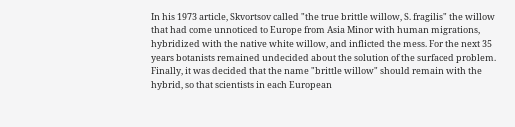In his 1973 article, Skvortsov called "the true brittle willow, S. fragilis" the willow that had come unnoticed to Europe from Asia Minor with human migrations, hybridized with the native white willow, and inflicted the mess. For the next 35 years botanists remained undecided about the solution of the surfaced problem. Finally, it was decided that the name "brittle willow" should remain with the hybrid, so that scientists in each European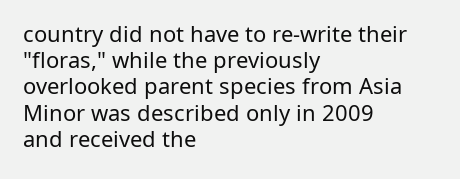country did not have to re-write their "floras," while the previously overlooked parent species from Asia Minor was described only in 2009 and received the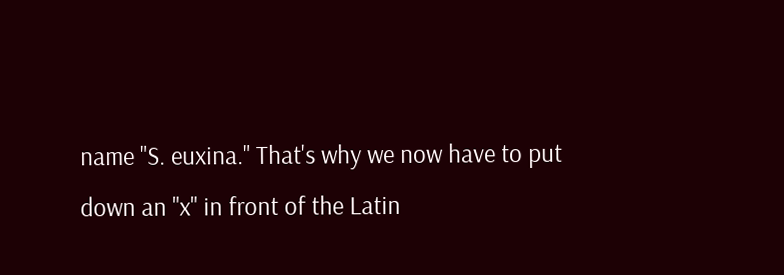name "S. euxina." That's why we now have to put down an "x" in front of the Latin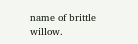name of brittle willow.